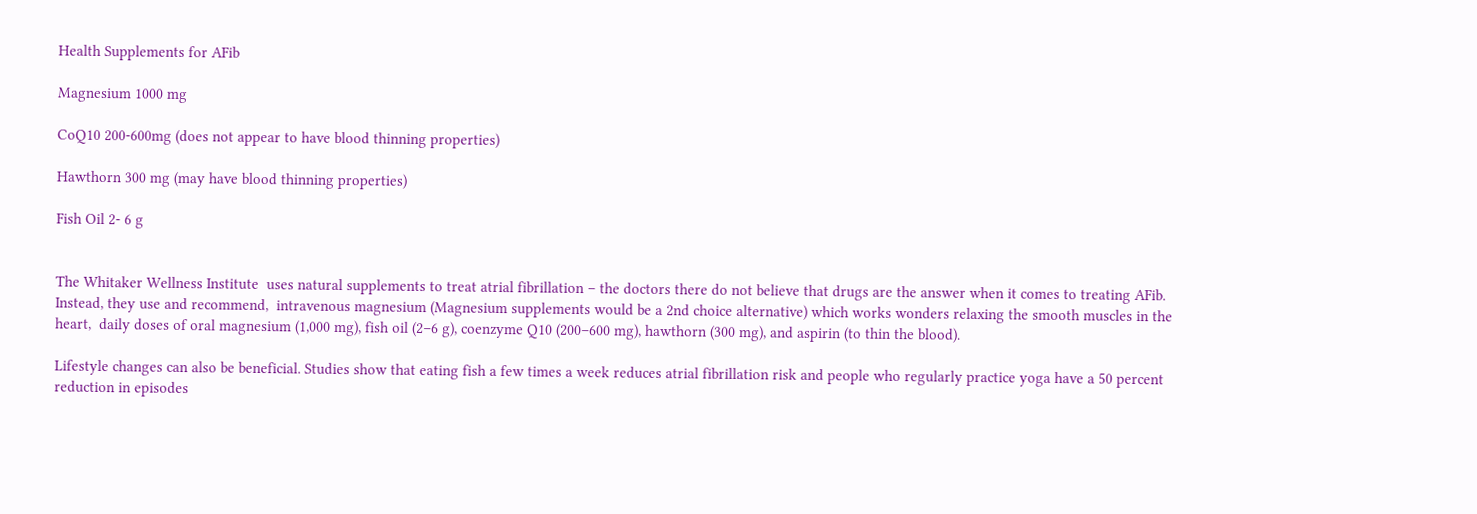Health Supplements for AFib

Magnesium 1000 mg

CoQ10 200-600mg (does not appear to have blood thinning properties)

Hawthorn 300 mg (may have blood thinning properties)

Fish Oil 2- 6 g


The Whitaker Wellness Institute  uses natural supplements to treat atrial fibrillation – the doctors there do not believe that drugs are the answer when it comes to treating AFib. Instead, they use and recommend,  intravenous magnesium (Magnesium supplements would be a 2nd choice alternative) which works wonders relaxing the smooth muscles in the heart,  daily doses of oral magnesium (1,000 mg), fish oil (2–6 g), coenzyme Q10 (200–600 mg), hawthorn (300 mg), and aspirin (to thin the blood).

Lifestyle changes can also be beneficial. Studies show that eating fish a few times a week reduces atrial fibrillation risk and people who regularly practice yoga have a 50 percent reduction in episodes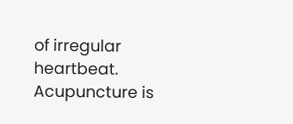of irregular heartbeat. Acupuncture is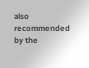also recommended by the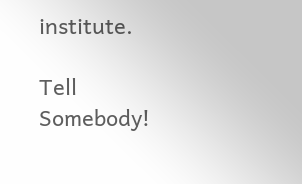institute.

Tell Somebody!